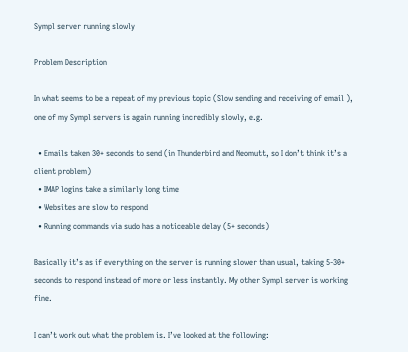Sympl server running slowly

Problem Description

In what seems to be a repeat of my previous topic (Slow sending and receiving of email ), one of my Sympl servers is again running incredibly slowly, e.g.

  • Emails taken 30+ seconds to send (in Thunderbird and Neomutt, so I don’t think it’s a client problem)
  • IMAP logins take a similarly long time
  • Websites are slow to respond
  • Running commands via sudo has a noticeable delay (5+ seconds)

Basically it’s as if everything on the server is running slower than usual, taking 5-30+ seconds to respond instead of more or less instantly. My other Sympl server is working fine.

I can’t work out what the problem is. I’ve looked at the following: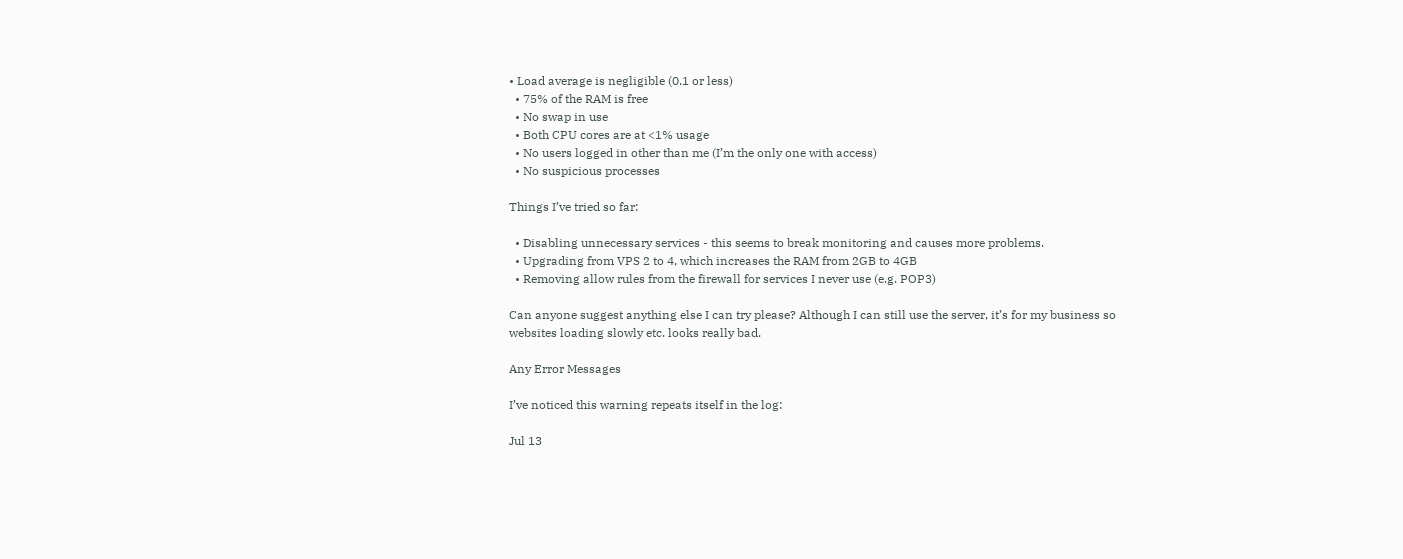• Load average is negligible (0.1 or less)
  • 75% of the RAM is free
  • No swap in use
  • Both CPU cores are at <1% usage
  • No users logged in other than me (I’m the only one with access)
  • No suspicious processes

Things I’ve tried so far:

  • Disabling unnecessary services - this seems to break monitoring and causes more problems.
  • Upgrading from VPS 2 to 4, which increases the RAM from 2GB to 4GB
  • Removing allow rules from the firewall for services I never use (e.g. POP3)

Can anyone suggest anything else I can try please? Although I can still use the server, it’s for my business so websites loading slowly etc. looks really bad.

Any Error Messages

I’ve noticed this warning repeats itself in the log:

Jul 13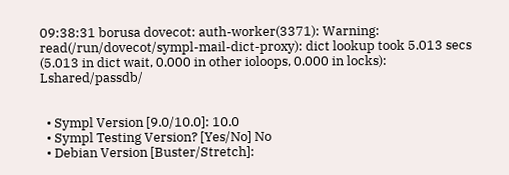09:38:31 borusa dovecot: auth-worker(3371): Warning: read(/run/dovecot/sympl-mail-dict-proxy): dict lookup took 5.013 secs (5.013 in dict wait, 0.000 in other ioloops, 0.000 in locks): Lshared/passdb/


  • Sympl Version [9.0/10.0]: 10.0
  • Sympl Testing Version? [Yes/No] No
  • Debian Version [Buster/Stretch]: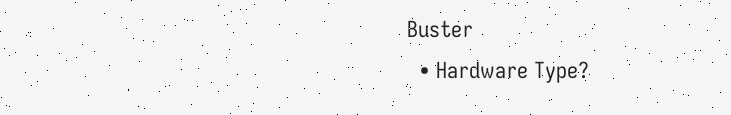Buster
  • Hardware Type?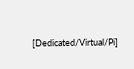[Dedicated/Virtual/Pi]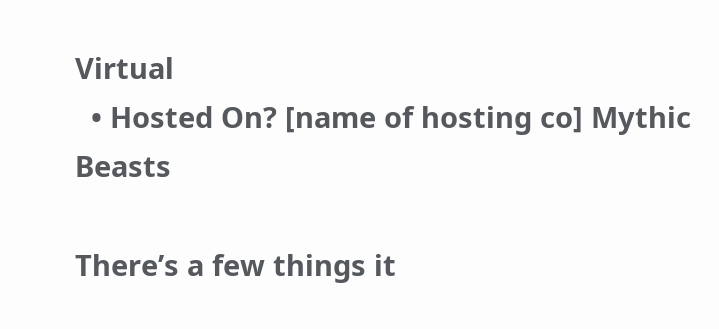Virtual
  • Hosted On? [name of hosting co] Mythic Beasts

There’s a few things it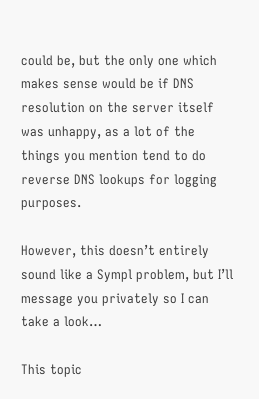could be, but the only one which makes sense would be if DNS resolution on the server itself was unhappy, as a lot of the things you mention tend to do reverse DNS lookups for logging purposes.

However, this doesn’t entirely sound like a Sympl problem, but I’ll message you privately so I can take a look…

This topic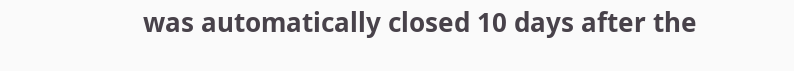was automatically closed 10 days after the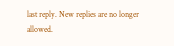last reply. New replies are no longer allowed.